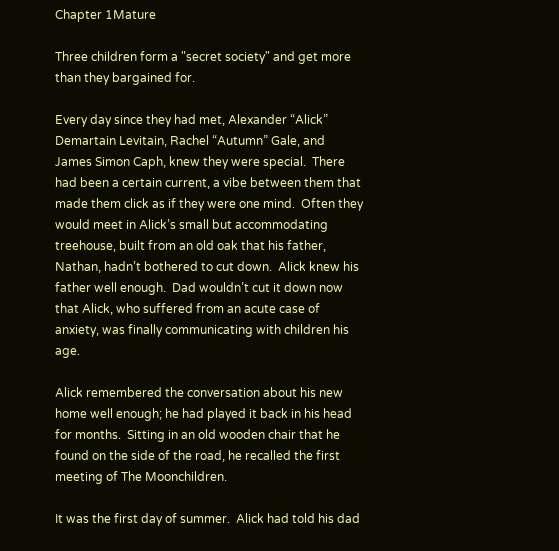Chapter 1Mature

Three children form a "secret society" and get more than they bargained for.

Every day since they had met, Alexander “Alick” Demartain Levitain, Rachel “Autumn” Gale, and James Simon Caph, knew they were special.  There had been a certain current, a vibe between them that made them click as if they were one mind.  Often they would meet in Alick’s small but accommodating treehouse, built from an old oak that his father, Nathan, hadn’t bothered to cut down.  Alick knew his father well enough.  Dad wouldn’t cut it down now that Alick, who suffered from an acute case of anxiety, was finally communicating with children his age.

Alick remembered the conversation about his new home well enough; he had played it back in his head for months.  Sitting in an old wooden chair that he found on the side of the road, he recalled the first meeting of The Moonchildren.

It was the first day of summer.  Alick had told his dad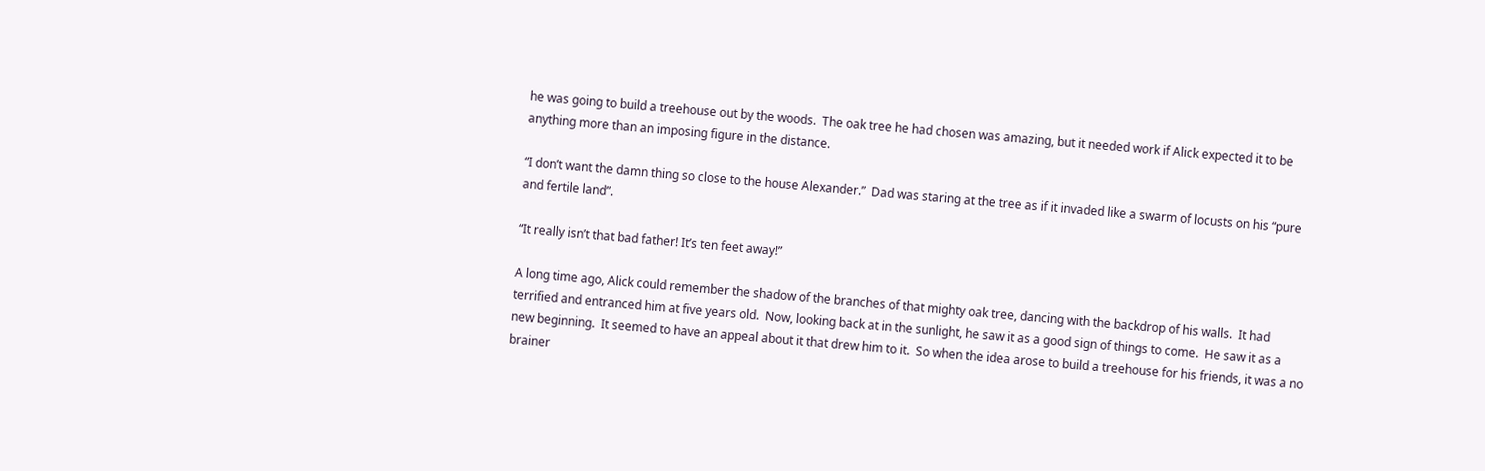he was going to build a treehouse out by the woods.  The oak tree he had chosen was amazing, but it needed work if Alick expected it to be anything more than an imposing figure in the distance.

“I don’t want the damn thing so close to the house Alexander.”  Dad was staring at the tree as if it invaded like a swarm of locusts on his “pure and fertile land”.

“It really isn’t that bad father! It’s ten feet away!”

A long time ago, Alick could remember the shadow of the branches of that mighty oak tree, dancing with the backdrop of his walls.  It had terrified and entranced him at five years old.  Now, looking back at in the sunlight, he saw it as a good sign of things to come.  He saw it as a new beginning.  It seemed to have an appeal about it that drew him to it.  So when the idea arose to build a treehouse for his friends, it was a no brainer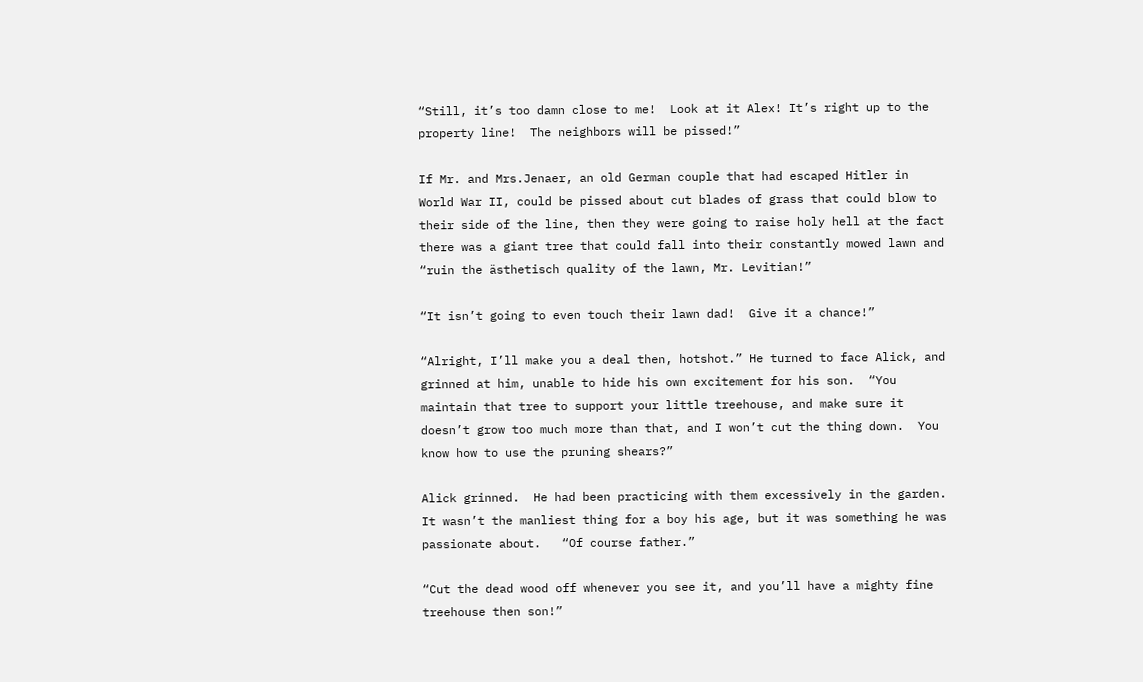“Still, it’s too damn close to me!  Look at it Alex! It’s right up to the property line!  The neighbors will be pissed!”

If Mr. and Mrs.Jenaer, an old German couple that had escaped Hitler in World War II, could be pissed about cut blades of grass that could blow to their side of the line, then they were going to raise holy hell at the fact there was a giant tree that could fall into their constantly mowed lawn and “ruin the ästhetisch quality of the lawn, Mr. Levitian!”

“It isn’t going to even touch their lawn dad!  Give it a chance!”

“Alright, I’ll make you a deal then, hotshot.” He turned to face Alick, and grinned at him, unable to hide his own excitement for his son.  “You maintain that tree to support your little treehouse, and make sure it doesn’t grow too much more than that, and I won’t cut the thing down.  You know how to use the pruning shears?”

Alick grinned.  He had been practicing with them excessively in the garden.  It wasn’t the manliest thing for a boy his age, but it was something he was passionate about.   “Of course father.”

“Cut the dead wood off whenever you see it, and you’ll have a mighty fine treehouse then son!”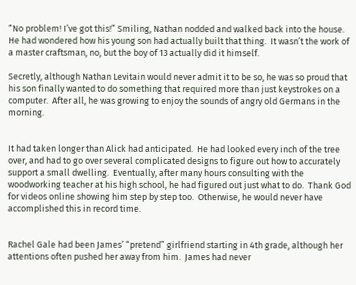“No problem! I’ve got this!” Smiling, Nathan nodded and walked back into the house.  He had wondered how his young son had actually built that thing.  It wasn’t the work of a master craftsman, no, but the boy of 13 actually did it himself.

Secretly, although Nathan Levitain would never admit it to be so, he was so proud that his son finally wanted to do something that required more than just keystrokes on a computer.  After all, he was growing to enjoy the sounds of angry old Germans in the morning.


It had taken longer than Alick had anticipated.  He had looked every inch of the tree over, and had to go over several complicated designs to figure out how to accurately support a small dwelling.  Eventually, after many hours consulting with the woodworking teacher at his high school, he had figured out just what to do.  Thank God for videos online showing him step by step too.  Otherwise, he would never have accomplished this in record time.


Rachel Gale had been James’ “pretend” girlfriend starting in 4th grade, although her attentions often pushed her away from him.  James had never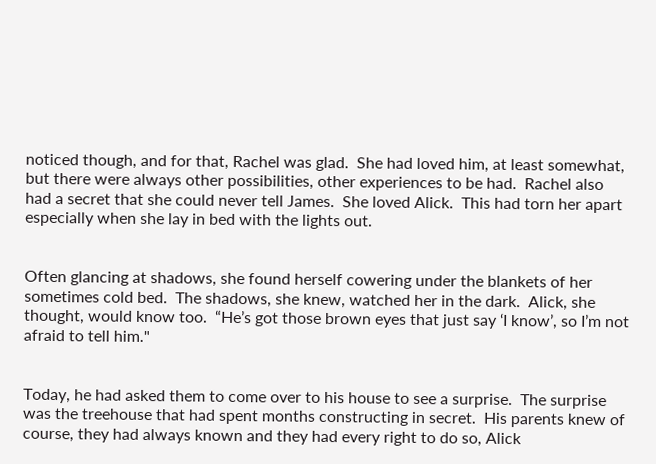noticed though, and for that, Rachel was glad.  She had loved him, at least somewhat, but there were always other possibilities, other experiences to be had.  Rachel also had a secret that she could never tell James.  She loved Alick.  This had torn her apart especially when she lay in bed with the lights out.


Often glancing at shadows, she found herself cowering under the blankets of her sometimes cold bed.  The shadows, she knew, watched her in the dark.  Alick, she thought, would know too.  “He’s got those brown eyes that just say ‘I know’, so I’m not afraid to tell him."


Today, he had asked them to come over to his house to see a surprise.  The surprise was the treehouse that had spent months constructing in secret.  His parents knew of course, they had always known and they had every right to do so, Alick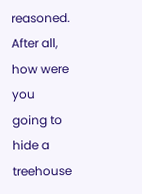reasoned.  After all, how were you going to hide a treehouse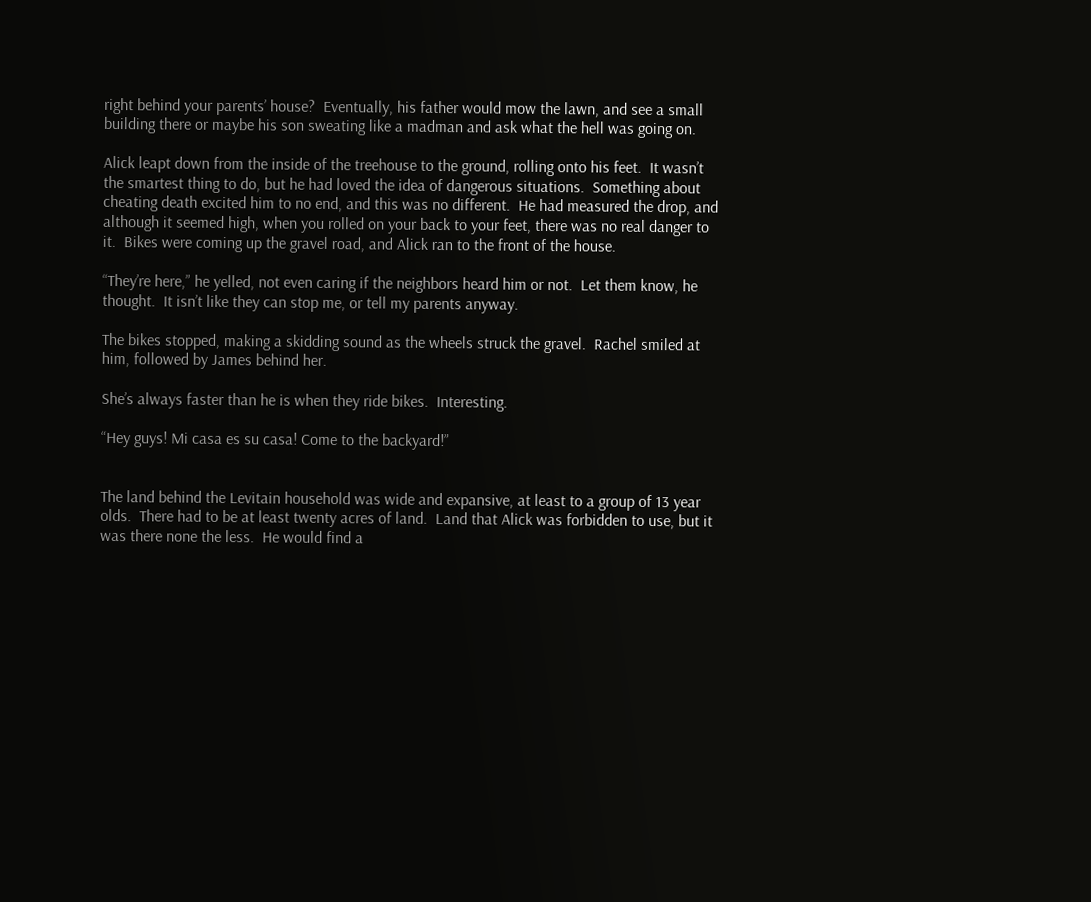right behind your parents’ house?  Eventually, his father would mow the lawn, and see a small building there or maybe his son sweating like a madman and ask what the hell was going on.

Alick leapt down from the inside of the treehouse to the ground, rolling onto his feet.  It wasn’t the smartest thing to do, but he had loved the idea of dangerous situations.  Something about cheating death excited him to no end, and this was no different.  He had measured the drop, and although it seemed high, when you rolled on your back to your feet, there was no real danger to it.  Bikes were coming up the gravel road, and Alick ran to the front of the house.

“They’re here,” he yelled, not even caring if the neighbors heard him or not.  Let them know, he thought.  It isn’t like they can stop me, or tell my parents anyway.

The bikes stopped, making a skidding sound as the wheels struck the gravel.  Rachel smiled at him, followed by James behind her.

She’s always faster than he is when they ride bikes.  Interesting.

“Hey guys! Mi casa es su casa! Come to the backyard!”


The land behind the Levitain household was wide and expansive, at least to a group of 13 year olds.  There had to be at least twenty acres of land.  Land that Alick was forbidden to use, but it was there none the less.  He would find a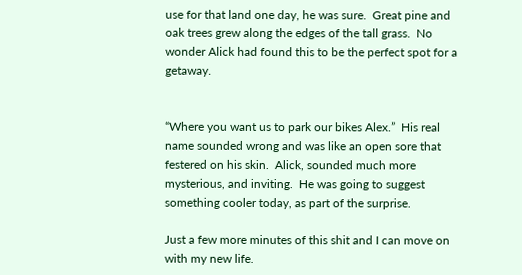use for that land one day, he was sure.  Great pine and oak trees grew along the edges of the tall grass.  No wonder Alick had found this to be the perfect spot for a getaway.


“Where you want us to park our bikes Alex.”  His real name sounded wrong and was like an open sore that festered on his skin.  Alick, sounded much more mysterious, and inviting.  He was going to suggest something cooler today, as part of the surprise.

Just a few more minutes of this shit and I can move on with my new life.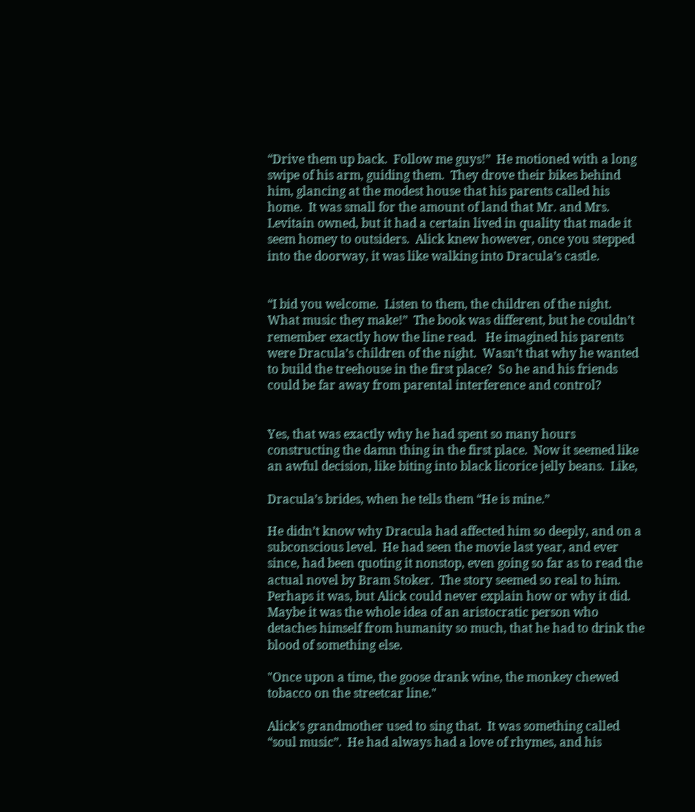“Drive them up back.  Follow me guys!”  He motioned with a long swipe of his arm, guiding them.  They drove their bikes behind him, glancing at the modest house that his parents called his home.  It was small for the amount of land that Mr. and Mrs. Levitain owned, but it had a certain lived in quality that made it seem homey to outsiders.  Alick knew however, once you stepped into the doorway, it was like walking into Dracula’s castle.


“I bid you welcome.  Listen to them, the children of the night.  What music they make!”  The book was different, but he couldn’t remember exactly how the line read.   He imagined his parents were Dracula’s children of the night.  Wasn’t that why he wanted to build the treehouse in the first place?  So he and his friends could be far away from parental interference and control?


Yes, that was exactly why he had spent so many hours constructing the damn thing in the first place.  Now it seemed like an awful decision, like biting into black licorice jelly beans.  Like,

Dracula’s brides, when he tells them “He is mine.”

He didn’t know why Dracula had affected him so deeply, and on a subconscious level.  He had seen the movie last year, and ever since, had been quoting it nonstop, even going so far as to read the actual novel by Bram Stoker.  The story seemed so real to him.  Perhaps it was, but Alick could never explain how or why it did.  Maybe it was the whole idea of an aristocratic person who detaches himself from humanity so much, that he had to drink the blood of something else.

"Once upon a time, the goose drank wine, the monkey chewed tobacco on the streetcar line."

Alick’s grandmother used to sing that.  It was something called “soul music”.  He had always had a love of rhymes, and his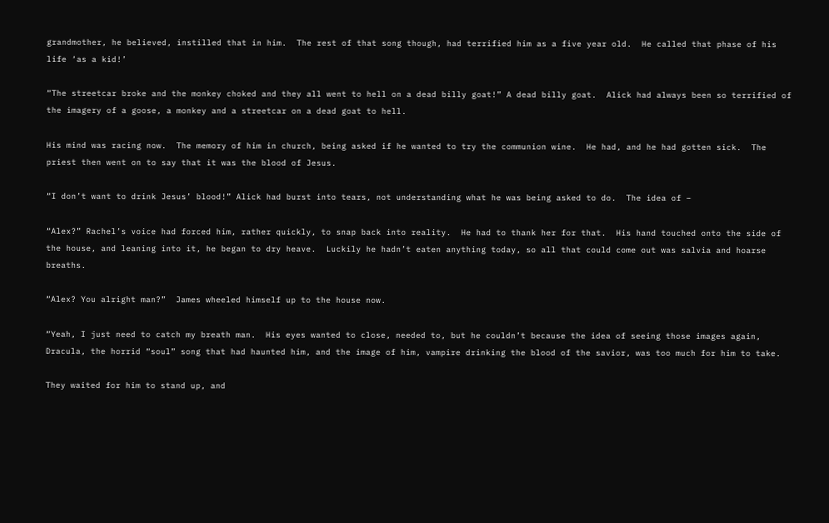grandmother, he believed, instilled that in him.  The rest of that song though, had terrified him as a five year old.  He called that phase of his life ‘as a kid!’

“The streetcar broke and the monkey choked and they all went to hell on a dead billy goat!” A dead billy goat.  Alick had always been so terrified of the imagery of a goose, a monkey and a streetcar on a dead goat to hell.

His mind was racing now.  The memory of him in church, being asked if he wanted to try the communion wine.  He had, and he had gotten sick.  The priest then went on to say that it was the blood of Jesus.

“I don’t want to drink Jesus’ blood!” Alick had burst into tears, not understanding what he was being asked to do.  The idea of –

“Alex?” Rachel’s voice had forced him, rather quickly, to snap back into reality.  He had to thank her for that.  His hand touched onto the side of the house, and leaning into it, he began to dry heave.  Luckily he hadn’t eaten anything today, so all that could come out was salvia and hoarse breaths.

“Alex? You alright man?”  James wheeled himself up to the house now.

“Yeah, I just need to catch my breath man.  His eyes wanted to close, needed to, but he couldn’t because the idea of seeing those images again, Dracula, the horrid “soul” song that had haunted him, and the image of him, vampire drinking the blood of the savior, was too much for him to take.

They waited for him to stand up, and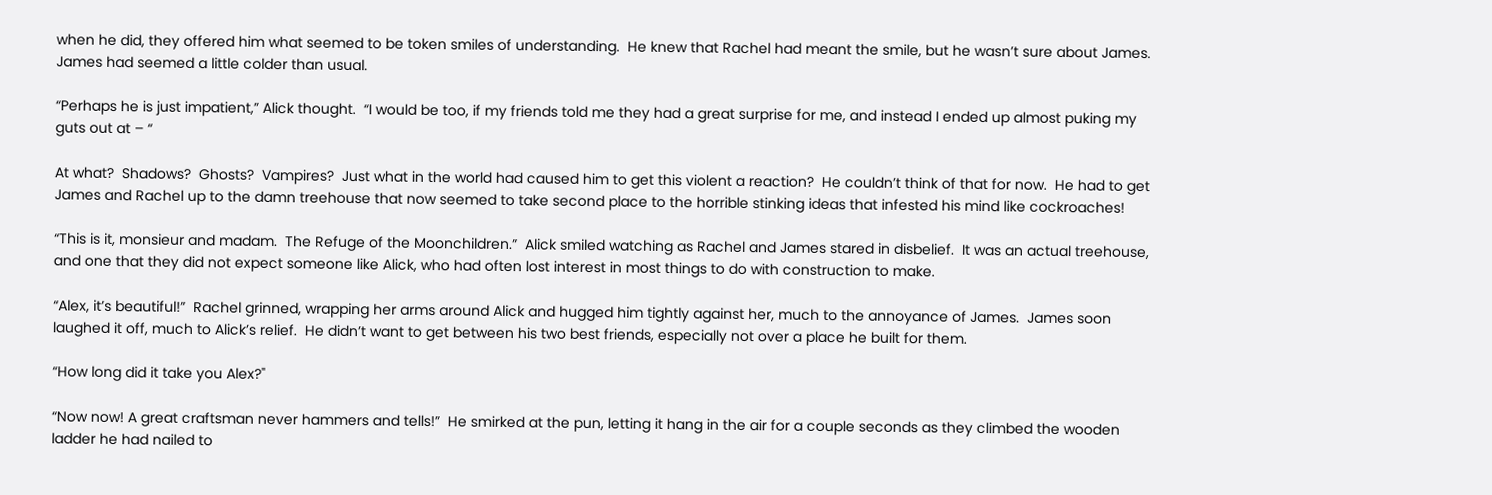when he did, they offered him what seemed to be token smiles of understanding.  He knew that Rachel had meant the smile, but he wasn’t sure about James.  James had seemed a little colder than usual.

“Perhaps he is just impatient,” Alick thought.  “I would be too, if my friends told me they had a great surprise for me, and instead I ended up almost puking my guts out at – “

At what?  Shadows?  Ghosts?  Vampires?  Just what in the world had caused him to get this violent a reaction?  He couldn’t think of that for now.  He had to get James and Rachel up to the damn treehouse that now seemed to take second place to the horrible stinking ideas that infested his mind like cockroaches!

“This is it, monsieur and madam.  The Refuge of the Moonchildren.”  Alick smiled watching as Rachel and James stared in disbelief.  It was an actual treehouse, and one that they did not expect someone like Alick, who had often lost interest in most things to do with construction to make.

“Alex, it’s beautiful!”  Rachel grinned, wrapping her arms around Alick and hugged him tightly against her, much to the annoyance of James.  James soon laughed it off, much to Alick’s relief.  He didn’t want to get between his two best friends, especially not over a place he built for them.

“How long did it take you Alex?"

“Now now! A great craftsman never hammers and tells!”  He smirked at the pun, letting it hang in the air for a couple seconds as they climbed the wooden ladder he had nailed to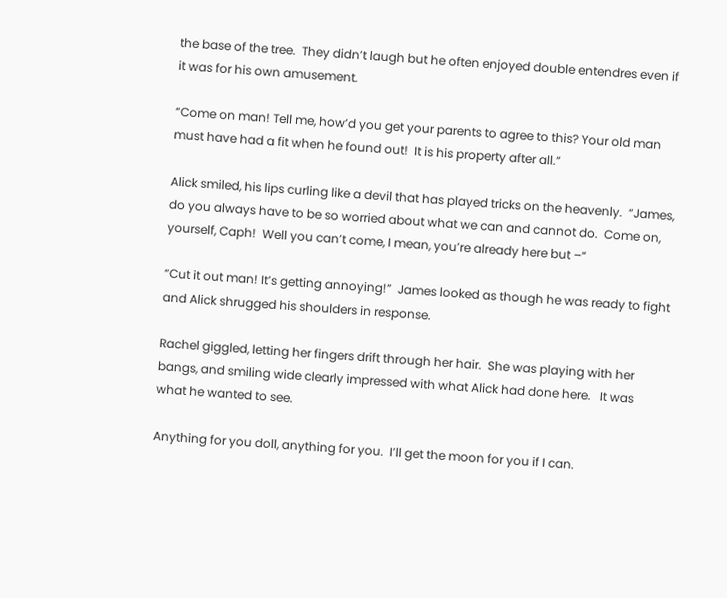the base of the tree.  They didn’t laugh but he often enjoyed double entendres even if it was for his own amusement.

“Come on man! Tell me, how’d you get your parents to agree to this? Your old man must have had a fit when he found out!  It is his property after all.”

Alick smiled, his lips curling like a devil that has played tricks on the heavenly.  “James, do you always have to be so worried about what we can and cannot do.  Come on, yourself, Caph!  Well you can’t come, I mean, you’re already here but –“

“Cut it out man! It’s getting annoying!”  James looked as though he was ready to fight and Alick shrugged his shoulders in response.

Rachel giggled, letting her fingers drift through her hair.  She was playing with her bangs, and smiling wide clearly impressed with what Alick had done here.   It was what he wanted to see.

Anything for you doll, anything for you.  I’ll get the moon for you if I can.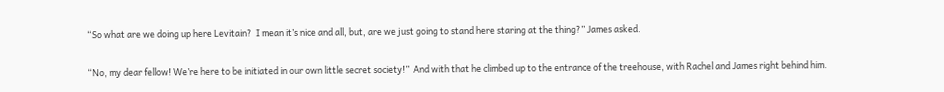“So what are we doing up here Levitain?  I mean it’s nice and all, but, are we just going to stand here staring at the thing?” James asked.

“No, my dear fellow! We’re here to be initiated in our own little secret society!”  And with that he climbed up to the entrance of the treehouse, with Rachel and James right behind him.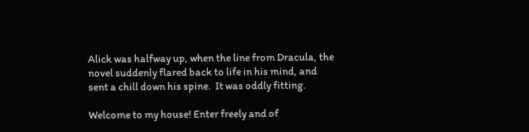Alick was halfway up, when the line from Dracula, the novel suddenly flared back to life in his mind, and sent a chill down his spine.  It was oddly fitting.

Welcome to my house! Enter freely and of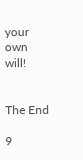your own will!


The End

9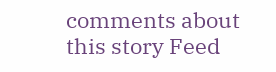comments about this story Feed